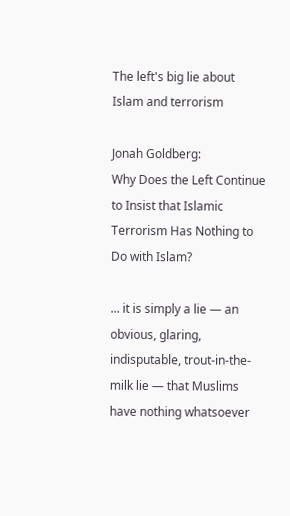The left's big lie about Islam and terrorism

Jonah Goldberg:
Why Does the Left Continue to Insist that Islamic Terrorism Has Nothing to Do with Islam?

... it is simply a lie — an obvious, glaring, indisputable, trout-in-the-milk lie — that Muslims have nothing whatsoever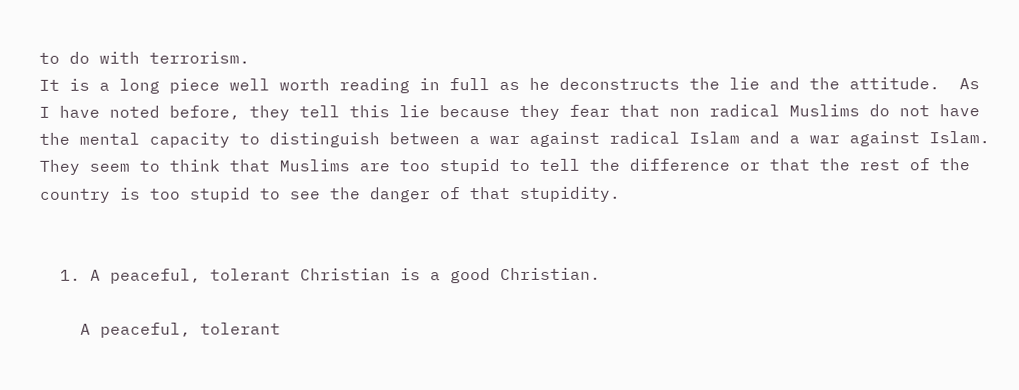to do with terrorism.
It is a long piece well worth reading in full as he deconstructs the lie and the attitude.  As I have noted before, they tell this lie because they fear that non radical Muslims do not have the mental capacity to distinguish between a war against radical Islam and a war against Islam.  They seem to think that Muslims are too stupid to tell the difference or that the rest of the country is too stupid to see the danger of that stupidity.


  1. A peaceful, tolerant Christian is a good Christian.

    A peaceful, tolerant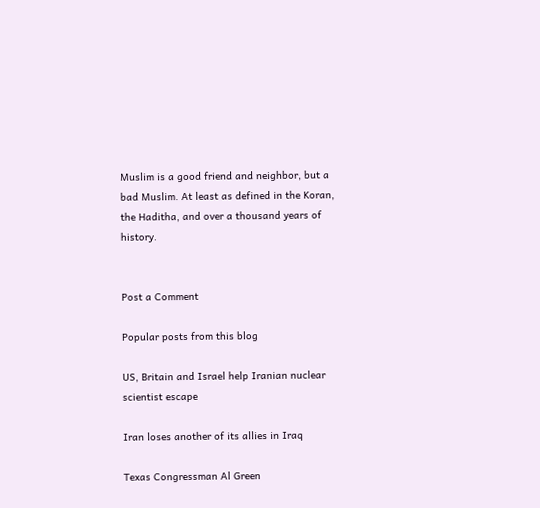Muslim is a good friend and neighbor, but a bad Muslim. At least as defined in the Koran, the Haditha, and over a thousand years of history.


Post a Comment

Popular posts from this blog

US, Britain and Israel help Iranian nuclear scientist escape

Iran loses another of its allies in Iraq

Texas Congressman Al Green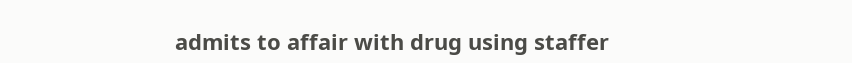admits to affair with drug using staffer